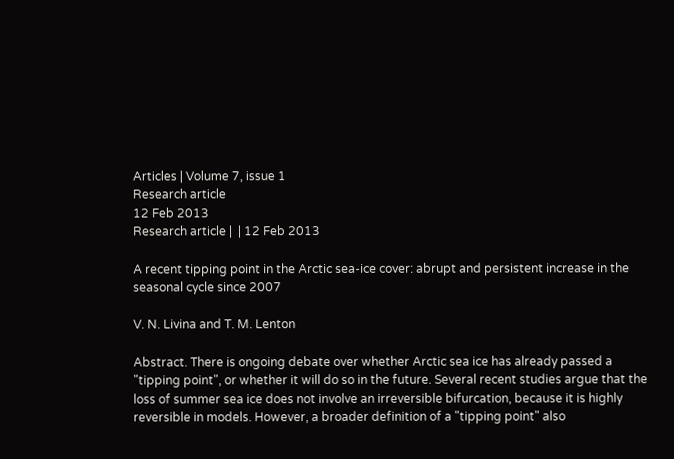Articles | Volume 7, issue 1
Research article
12 Feb 2013
Research article |  | 12 Feb 2013

A recent tipping point in the Arctic sea-ice cover: abrupt and persistent increase in the seasonal cycle since 2007

V. N. Livina and T. M. Lenton

Abstract. There is ongoing debate over whether Arctic sea ice has already passed a "tipping point", or whether it will do so in the future. Several recent studies argue that the loss of summer sea ice does not involve an irreversible bifurcation, because it is highly reversible in models. However, a broader definition of a "tipping point" also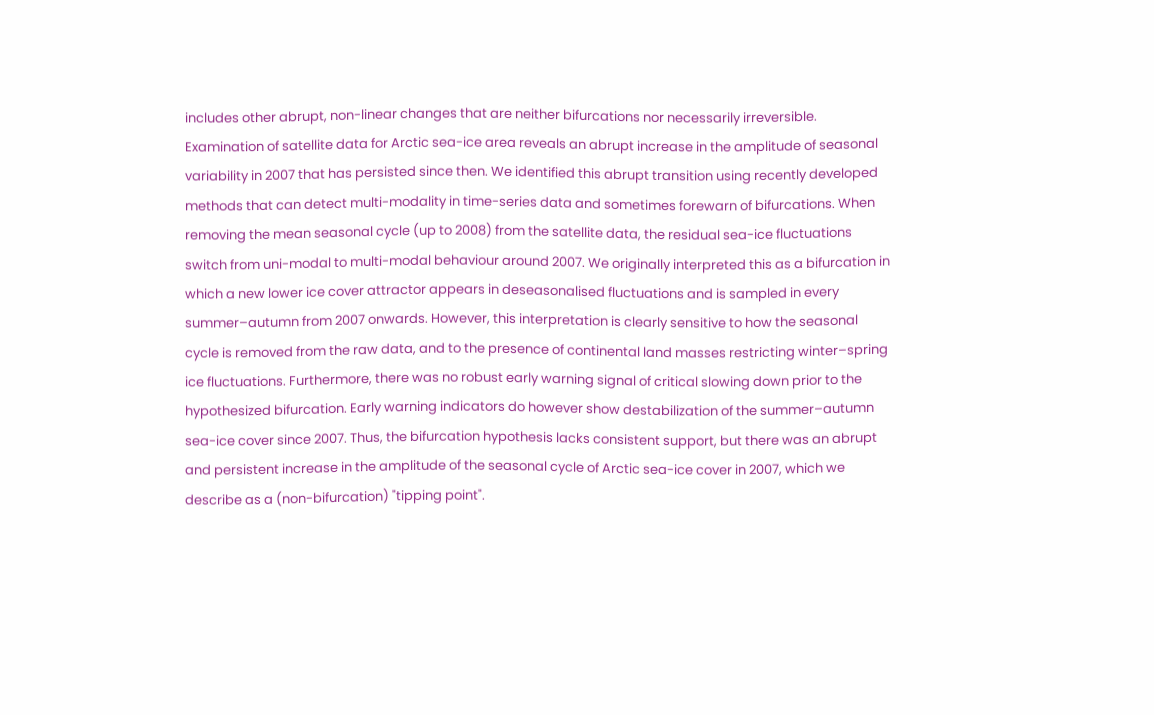includes other abrupt, non-linear changes that are neither bifurcations nor necessarily irreversible. Examination of satellite data for Arctic sea-ice area reveals an abrupt increase in the amplitude of seasonal variability in 2007 that has persisted since then. We identified this abrupt transition using recently developed methods that can detect multi-modality in time-series data and sometimes forewarn of bifurcations. When removing the mean seasonal cycle (up to 2008) from the satellite data, the residual sea-ice fluctuations switch from uni-modal to multi-modal behaviour around 2007. We originally interpreted this as a bifurcation in which a new lower ice cover attractor appears in deseasonalised fluctuations and is sampled in every summer–autumn from 2007 onwards. However, this interpretation is clearly sensitive to how the seasonal cycle is removed from the raw data, and to the presence of continental land masses restricting winter–spring ice fluctuations. Furthermore, there was no robust early warning signal of critical slowing down prior to the hypothesized bifurcation. Early warning indicators do however show destabilization of the summer–autumn sea-ice cover since 2007. Thus, the bifurcation hypothesis lacks consistent support, but there was an abrupt and persistent increase in the amplitude of the seasonal cycle of Arctic sea-ice cover in 2007, which we describe as a (non-bifurcation) "tipping point".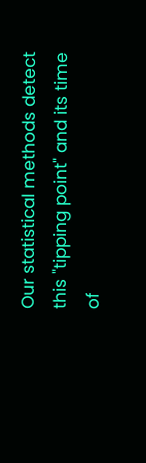Our statistical methods detect this "tipping point" and its time of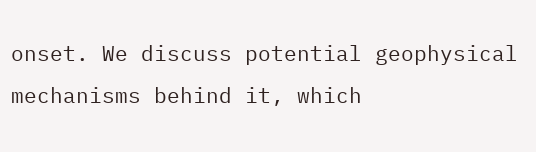onset. We discuss potential geophysical mechanisms behind it, which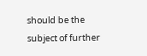should be the subject of further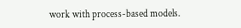work with process-based models.